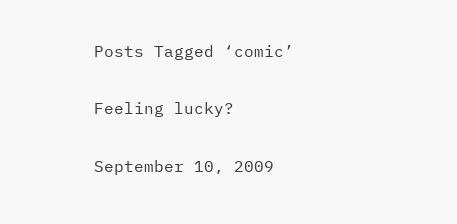Posts Tagged ‘comic’

Feeling lucky?

September 10, 2009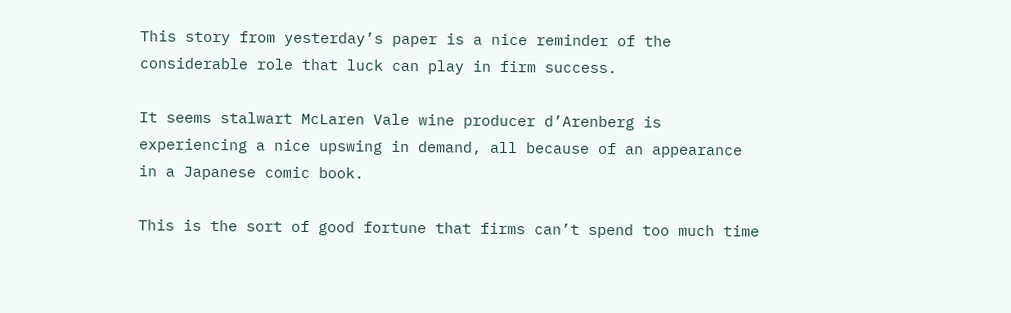This story from yesterday’s paper is a nice reminder of the considerable role that luck can play in firm success.

It seems stalwart McLaren Vale wine producer d’Arenberg is experiencing a nice upswing in demand, all because of an appearance in a Japanese comic book.

This is the sort of good fortune that firms can’t spend too much time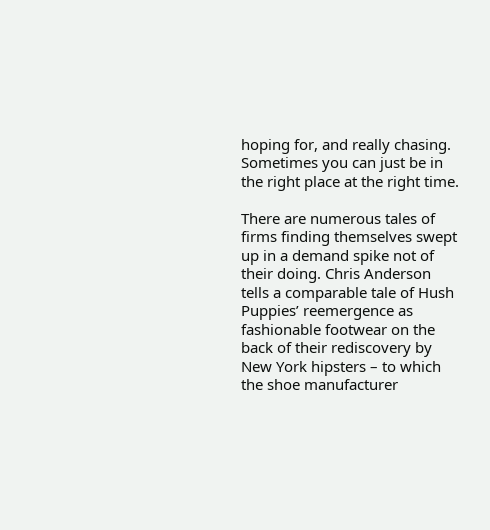hoping for, and really chasing. Sometimes you can just be in the right place at the right time.

There are numerous tales of firms finding themselves swept up in a demand spike not of their doing. Chris Anderson tells a comparable tale of Hush Puppies’ reemergence as fashionable footwear on the back of their rediscovery by New York hipsters – to which the shoe manufacturer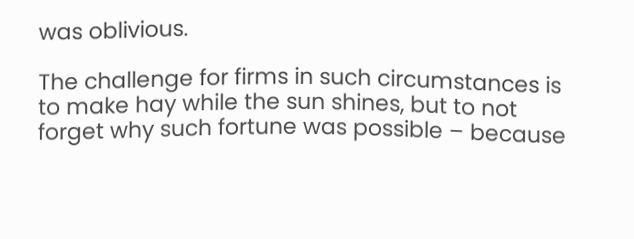was oblivious.

The challenge for firms in such circumstances is to make hay while the sun shines, but to not forget why such fortune was possible – because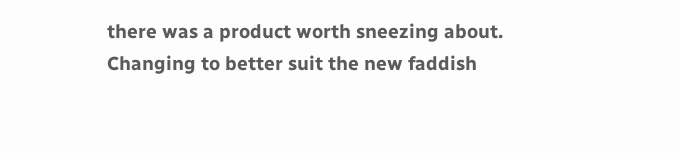there was a product worth sneezing about.  Changing to better suit the new faddish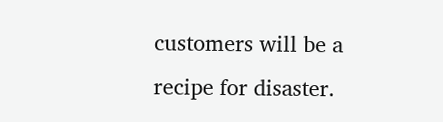customers will be a recipe for disaster.